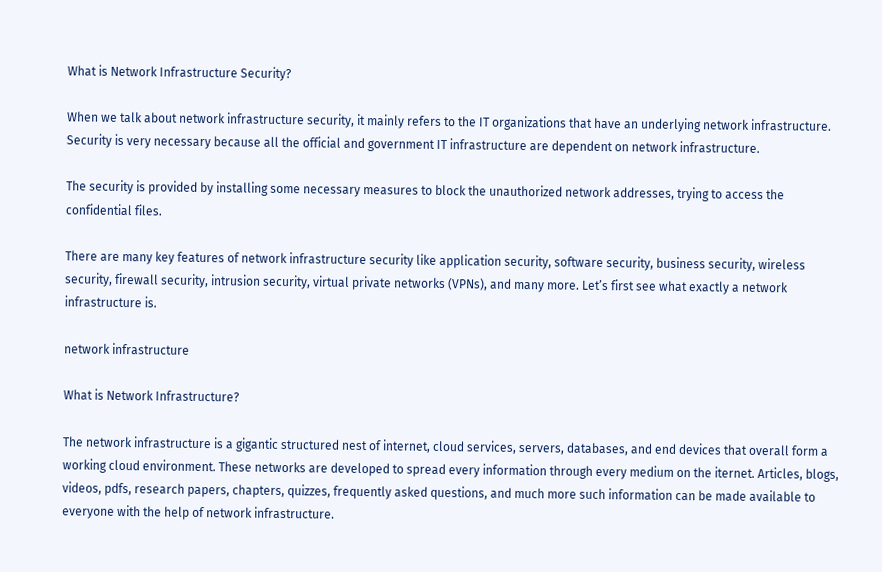What is Network Infrastructure Security?

When we talk about network infrastructure security, it mainly refers to the IT organizations that have an underlying network infrastructure. Security is very necessary because all the official and government IT infrastructure are dependent on network infrastructure.

The security is provided by installing some necessary measures to block the unauthorized network addresses, trying to access the confidential files.

There are many key features of network infrastructure security like application security, software security, business security, wireless security, firewall security, intrusion security, virtual private networks (VPNs), and many more. Let’s first see what exactly a network infrastructure is.

network infrastructure

What is Network Infrastructure?

The network infrastructure is a gigantic structured nest of internet, cloud services, servers, databases, and end devices that overall form a working cloud environment. These networks are developed to spread every information through every medium on the iternet. Articles, blogs, videos, pdfs, research papers, chapters, quizzes, frequently asked questions, and much more such information can be made available to everyone with the help of network infrastructure.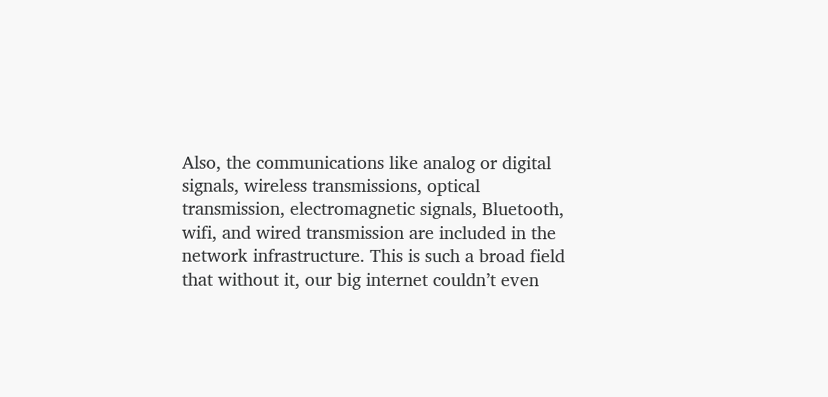Also, the communications like analog or digital signals, wireless transmissions, optical transmission, electromagnetic signals, Bluetooth, wifi, and wired transmission are included in the network infrastructure. This is such a broad field that without it, our big internet couldn’t even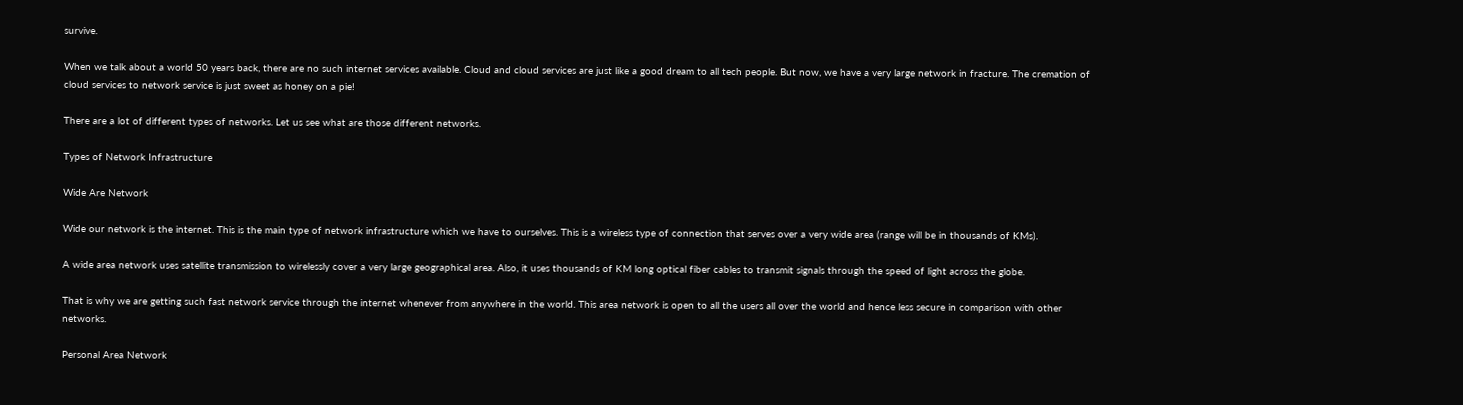survive.

When we talk about a world 50 years back, there are no such internet services available. Cloud and cloud services are just like a good dream to all tech people. But now, we have a very large network in fracture. The cremation of cloud services to network service is just sweet as honey on a pie!

There are a lot of different types of networks. Let us see what are those different networks.

Types of Network Infrastructure

Wide Are Network

Wide our network is the internet. This is the main type of network infrastructure which we have to ourselves. This is a wireless type of connection that serves over a very wide area (range will be in thousands of KMs).

A wide area network uses satellite transmission to wirelessly cover a very large geographical area. Also, it uses thousands of KM long optical fiber cables to transmit signals through the speed of light across the globe.

That is why we are getting such fast network service through the internet whenever from anywhere in the world. This area network is open to all the users all over the world and hence less secure in comparison with other networks.

Personal Area Network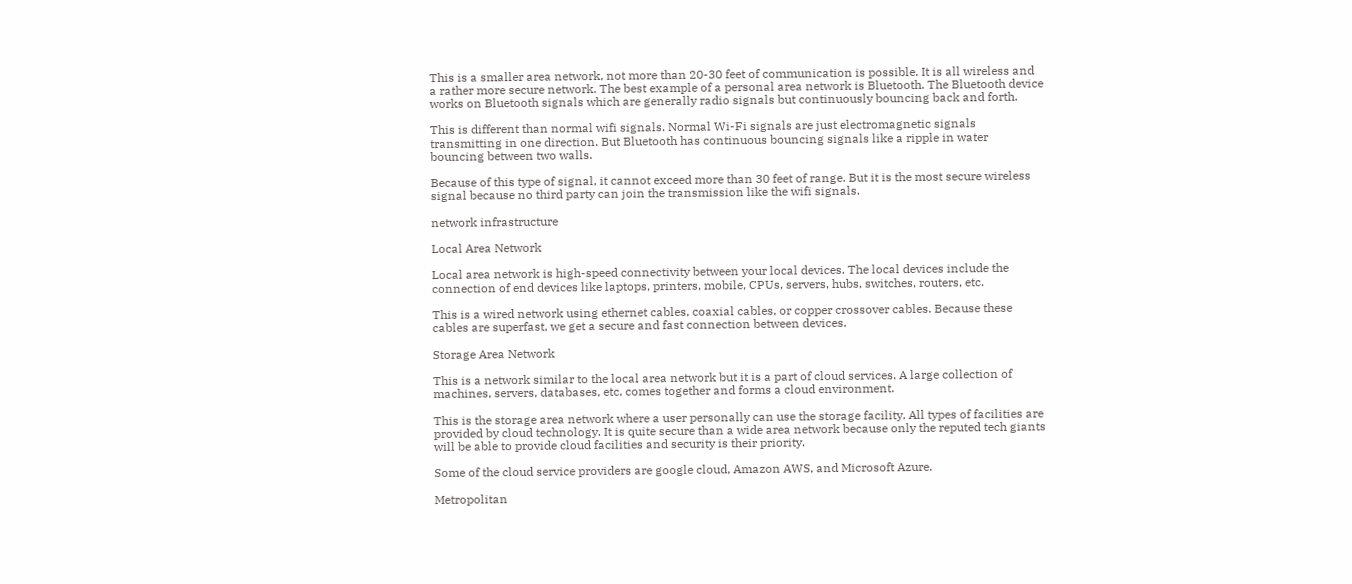This is a smaller area network, not more than 20-30 feet of communication is possible. It is all wireless and a rather more secure network. The best example of a personal area network is Bluetooth. The Bluetooth device works on Bluetooth signals which are generally radio signals but continuously bouncing back and forth.

This is different than normal wifi signals. Normal Wi-Fi signals are just electromagnetic signals transmitting in one direction. But Bluetooth has continuous bouncing signals like a ripple in water bouncing between two walls.

Because of this type of signal, it cannot exceed more than 30 feet of range. But it is the most secure wireless signal because no third party can join the transmission like the wifi signals.

network infrastructure

Local Area Network

Local area network is high-speed connectivity between your local devices. The local devices include the connection of end devices like laptops, printers, mobile, CPUs, servers, hubs, switches, routers, etc.

This is a wired network using ethernet cables, coaxial cables, or copper crossover cables. Because these cables are superfast, we get a secure and fast connection between devices.

Storage Area Network

This is a network similar to the local area network but it is a part of cloud services. A large collection of machines, servers, databases, etc. comes together and forms a cloud environment.

This is the storage area network where a user personally can use the storage facility. All types of facilities are provided by cloud technology. It is quite secure than a wide area network because only the reputed tech giants will be able to provide cloud facilities and security is their priority.

Some of the cloud service providers are google cloud, Amazon AWS, and Microsoft Azure.

Metropolitan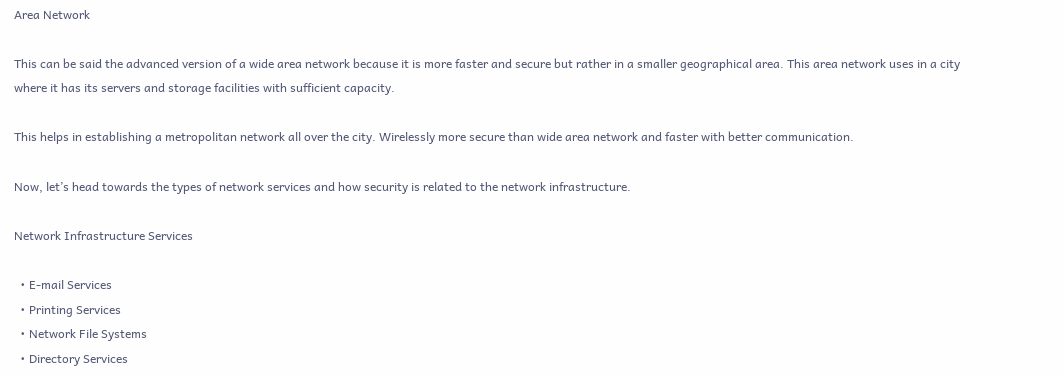Area Network

This can be said the advanced version of a wide area network because it is more faster and secure but rather in a smaller geographical area. This area network uses in a city where it has its servers and storage facilities with sufficient capacity.

This helps in establishing a metropolitan network all over the city. Wirelessly more secure than wide area network and faster with better communication.

Now, let’s head towards the types of network services and how security is related to the network infrastructure.

Network Infrastructure Services

  • E-mail Services
  • Printing Services
  • Network File Systems
  • Directory Services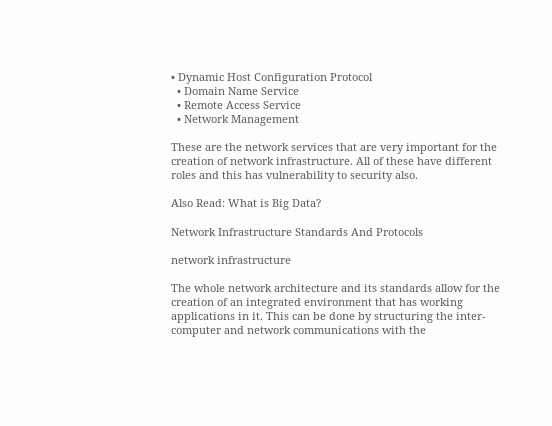• Dynamic Host Configuration Protocol
  • Domain Name Service
  • Remote Access Service
  • Network Management

These are the network services that are very important for the creation of network infrastructure. All of these have different roles and this has vulnerability to security also.

Also Read: What is Big Data?

Network Infrastructure Standards And Protocols

network infrastructure

The whole network architecture and its standards allow for the creation of an integrated environment that has working applications in it. This can be done by structuring the inter-computer and network communications with the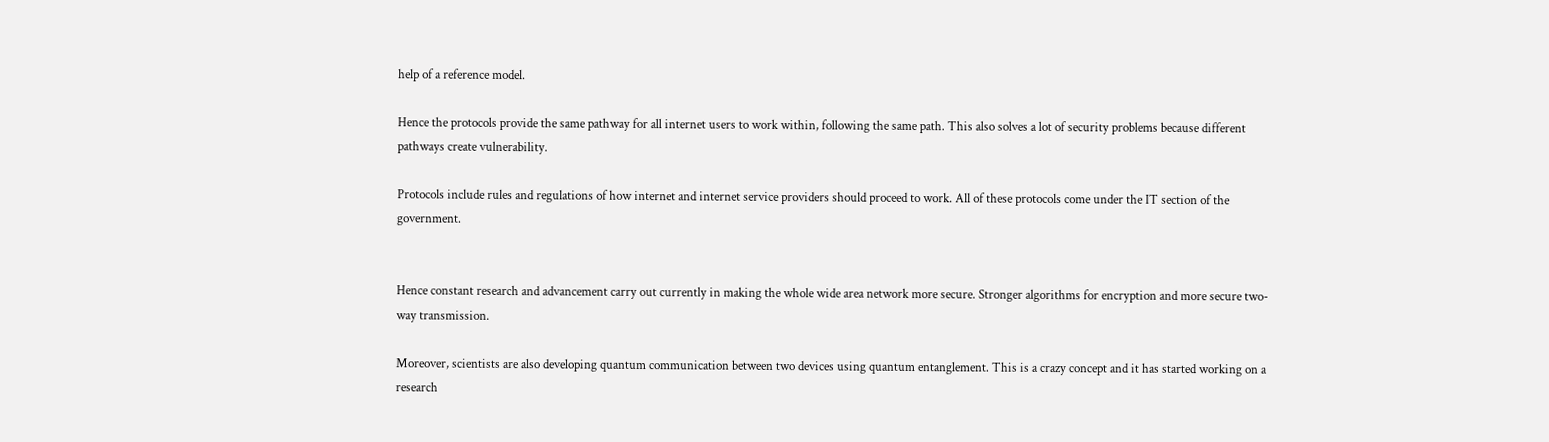help of a reference model.

Hence the protocols provide the same pathway for all internet users to work within, following the same path. This also solves a lot of security problems because different pathways create vulnerability.

Protocols include rules and regulations of how internet and internet service providers should proceed to work. All of these protocols come under the IT section of the government.


Hence constant research and advancement carry out currently in making the whole wide area network more secure. Stronger algorithms for encryption and more secure two-way transmission.

Moreover, scientists are also developing quantum communication between two devices using quantum entanglement. This is a crazy concept and it has started working on a research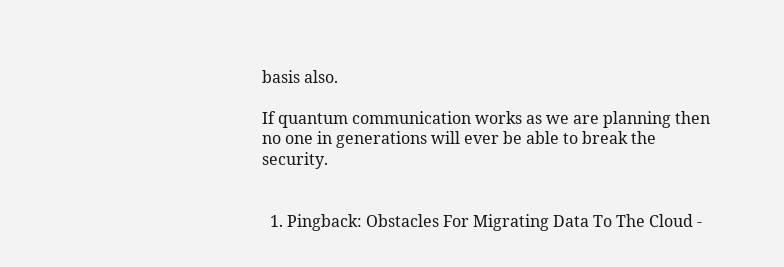basis also.

If quantum communication works as we are planning then no one in generations will ever be able to break the security.


  1. Pingback: Obstacles For Migrating Data To The Cloud -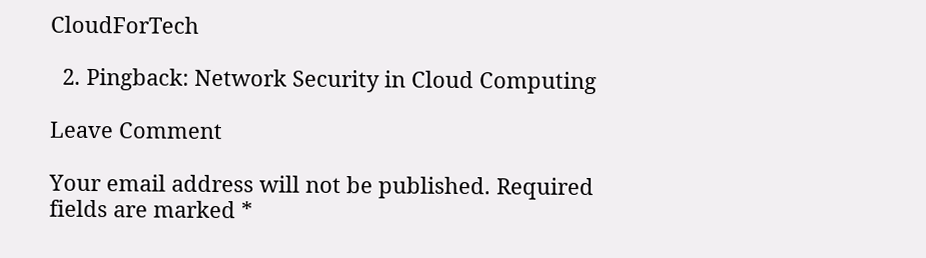CloudForTech

  2. Pingback: Network Security in Cloud Computing

Leave Comment

Your email address will not be published. Required fields are marked *